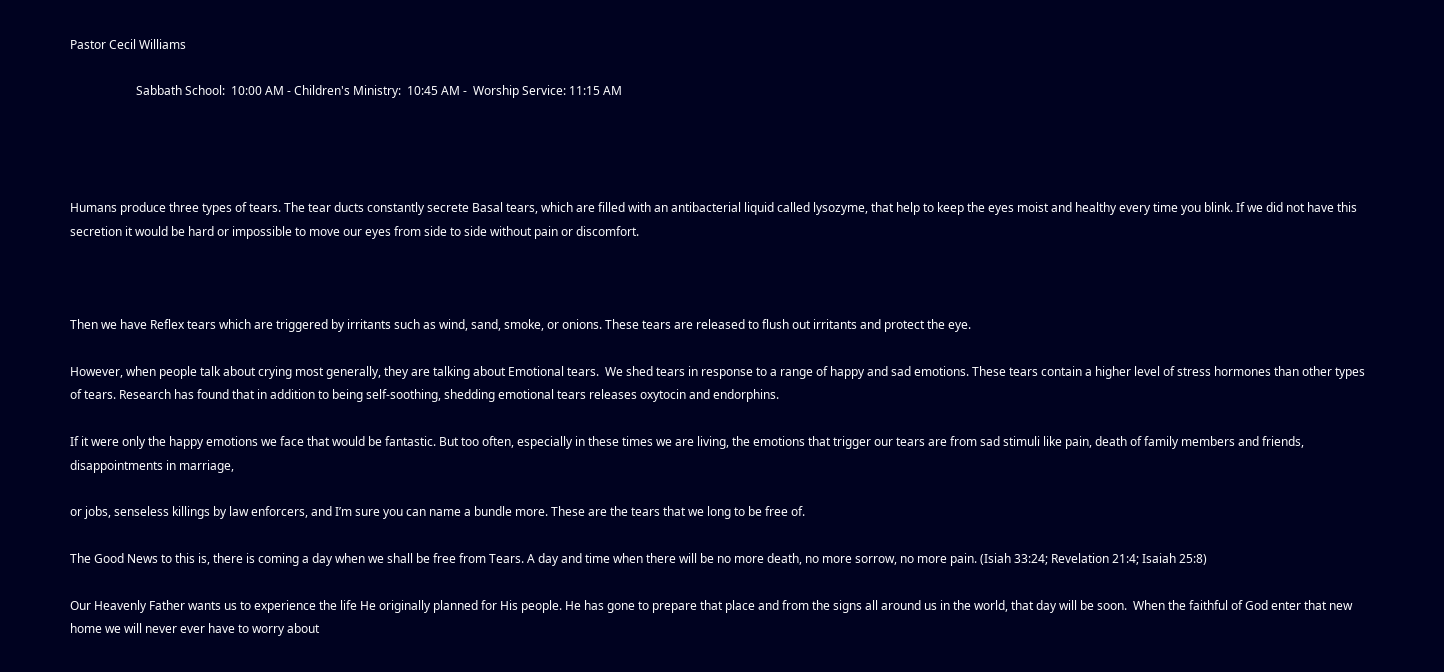Pastor Cecil Williams

                      Sabbath School:  10:00 AM - Children's Ministry:  10:45 AM -  Worship Service: 11:15 AM




Humans produce three types of tears. The tear ducts constantly secrete Basal tears, which are filled with an antibacterial liquid called lysozyme, that help to keep the eyes moist and healthy every time you blink. If we did not have this secretion it would be hard or impossible to move our eyes from side to side without pain or discomfort.



Then we have Reflex tears which are triggered by irritants such as wind, sand, smoke, or onions. These tears are released to flush out irritants and protect the eye.

However, when people talk about crying most generally, they are talking about Emotional tears.  We shed tears in response to a range of happy and sad emotions. These tears contain a higher level of stress hormones than other types of tears. Research has found that in addition to being self-soothing, shedding emotional tears releases oxytocin and endorphins.

If it were only the happy emotions we face that would be fantastic. But too often, especially in these times we are living, the emotions that trigger our tears are from sad stimuli like pain, death of family members and friends, disappointments in marriage,

or jobs, senseless killings by law enforcers, and I’m sure you can name a bundle more. These are the tears that we long to be free of.

The Good News to this is, there is coming a day when we shall be free from Tears. A day and time when there will be no more death, no more sorrow, no more pain. (Isiah 33:24; Revelation 21:4; Isaiah 25:8)

Our Heavenly Father wants us to experience the life He originally planned for His people. He has gone to prepare that place and from the signs all around us in the world, that day will be soon.  When the faithful of God enter that new home we will never ever have to worry about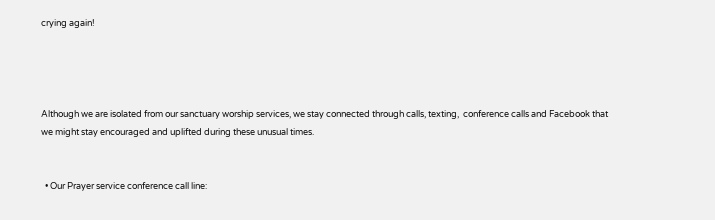crying again!




Although we are isolated from our sanctuary worship services, we stay connected through calls, texting,  conference calls and Facebook that we might stay encouraged and uplifted during these unusual times.


  • Our Prayer service conference call line: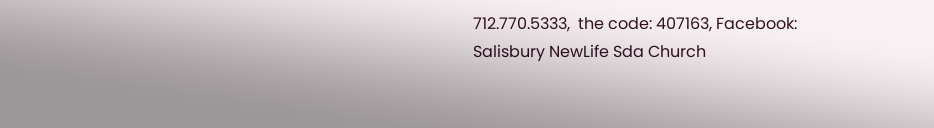712.770.5333,  the code: 407163, Facebook: Salisbury NewLife Sda Church